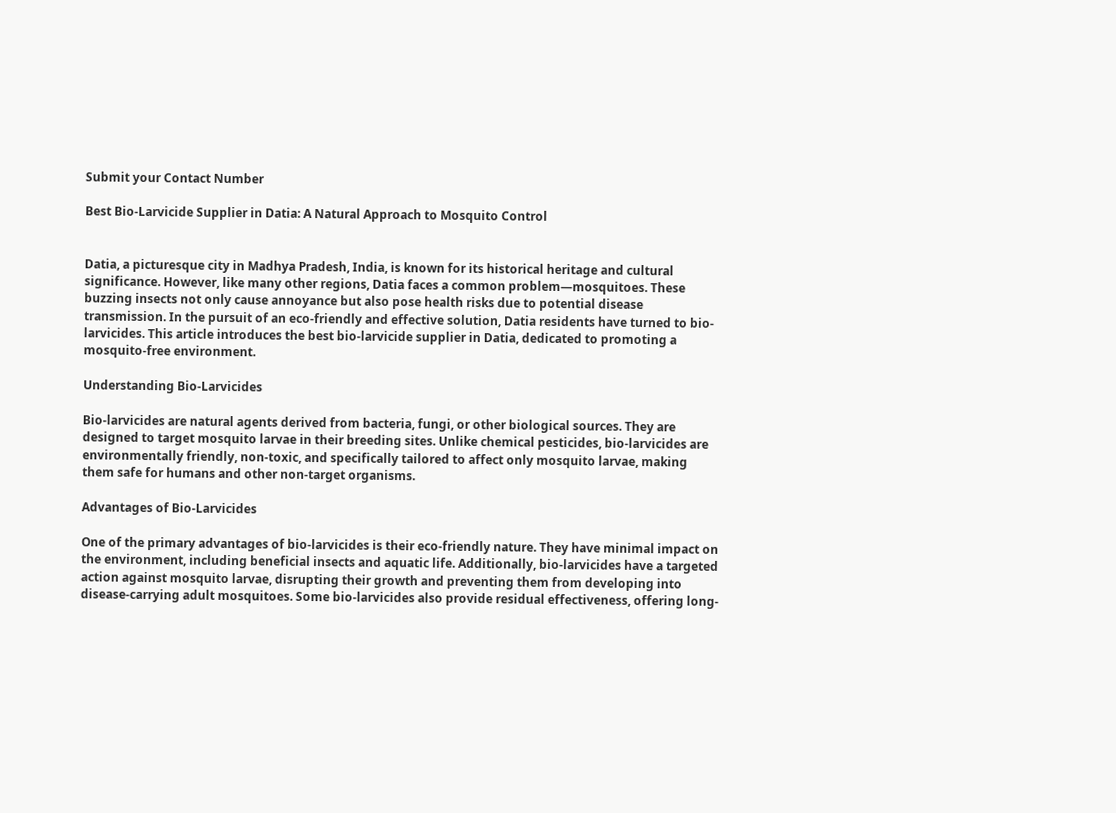Submit your Contact Number

Best Bio-Larvicide Supplier in Datia: A Natural Approach to Mosquito Control


Datia, a picturesque city in Madhya Pradesh, India, is known for its historical heritage and cultural significance. However, like many other regions, Datia faces a common problem—mosquitoes. These buzzing insects not only cause annoyance but also pose health risks due to potential disease transmission. In the pursuit of an eco-friendly and effective solution, Datia residents have turned to bio-larvicides. This article introduces the best bio-larvicide supplier in Datia, dedicated to promoting a mosquito-free environment.

Understanding Bio-Larvicides

Bio-larvicides are natural agents derived from bacteria, fungi, or other biological sources. They are designed to target mosquito larvae in their breeding sites. Unlike chemical pesticides, bio-larvicides are environmentally friendly, non-toxic, and specifically tailored to affect only mosquito larvae, making them safe for humans and other non-target organisms.

Advantages of Bio-Larvicides

One of the primary advantages of bio-larvicides is their eco-friendly nature. They have minimal impact on the environment, including beneficial insects and aquatic life. Additionally, bio-larvicides have a targeted action against mosquito larvae, disrupting their growth and preventing them from developing into disease-carrying adult mosquitoes. Some bio-larvicides also provide residual effectiveness, offering long-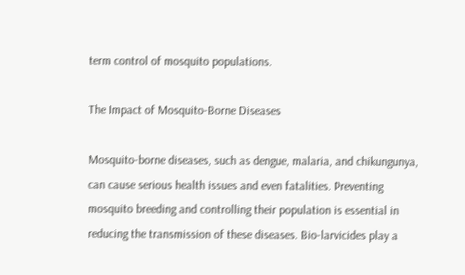term control of mosquito populations.

The Impact of Mosquito-Borne Diseases

Mosquito-borne diseases, such as dengue, malaria, and chikungunya, can cause serious health issues and even fatalities. Preventing mosquito breeding and controlling their population is essential in reducing the transmission of these diseases. Bio-larvicides play a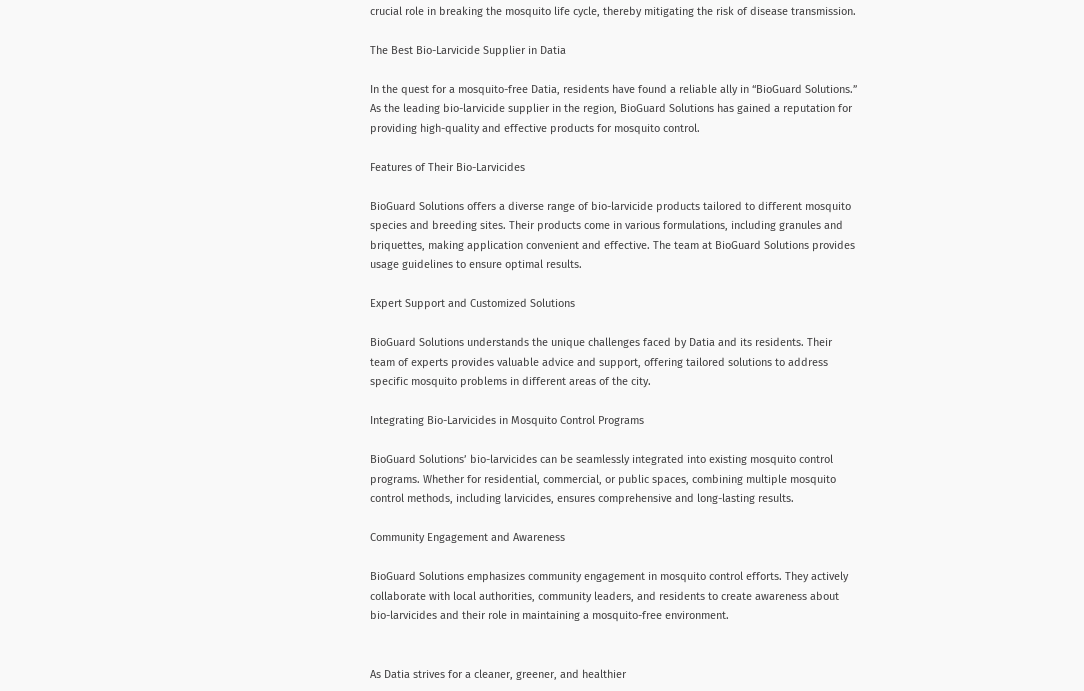crucial role in breaking the mosquito life cycle, thereby mitigating the risk of disease transmission.

The Best Bio-Larvicide Supplier in Datia

In the quest for a mosquito-free Datia, residents have found a reliable ally in “BioGuard Solutions.” As the leading bio-larvicide supplier in the region, BioGuard Solutions has gained a reputation for providing high-quality and effective products for mosquito control.

Features of Their Bio-Larvicides

BioGuard Solutions offers a diverse range of bio-larvicide products tailored to different mosquito species and breeding sites. Their products come in various formulations, including granules and briquettes, making application convenient and effective. The team at BioGuard Solutions provides usage guidelines to ensure optimal results.

Expert Support and Customized Solutions

BioGuard Solutions understands the unique challenges faced by Datia and its residents. Their team of experts provides valuable advice and support, offering tailored solutions to address specific mosquito problems in different areas of the city.

Integrating Bio-Larvicides in Mosquito Control Programs

BioGuard Solutions’ bio-larvicides can be seamlessly integrated into existing mosquito control programs. Whether for residential, commercial, or public spaces, combining multiple mosquito control methods, including larvicides, ensures comprehensive and long-lasting results.

Community Engagement and Awareness

BioGuard Solutions emphasizes community engagement in mosquito control efforts. They actively collaborate with local authorities, community leaders, and residents to create awareness about bio-larvicides and their role in maintaining a mosquito-free environment.


As Datia strives for a cleaner, greener, and healthier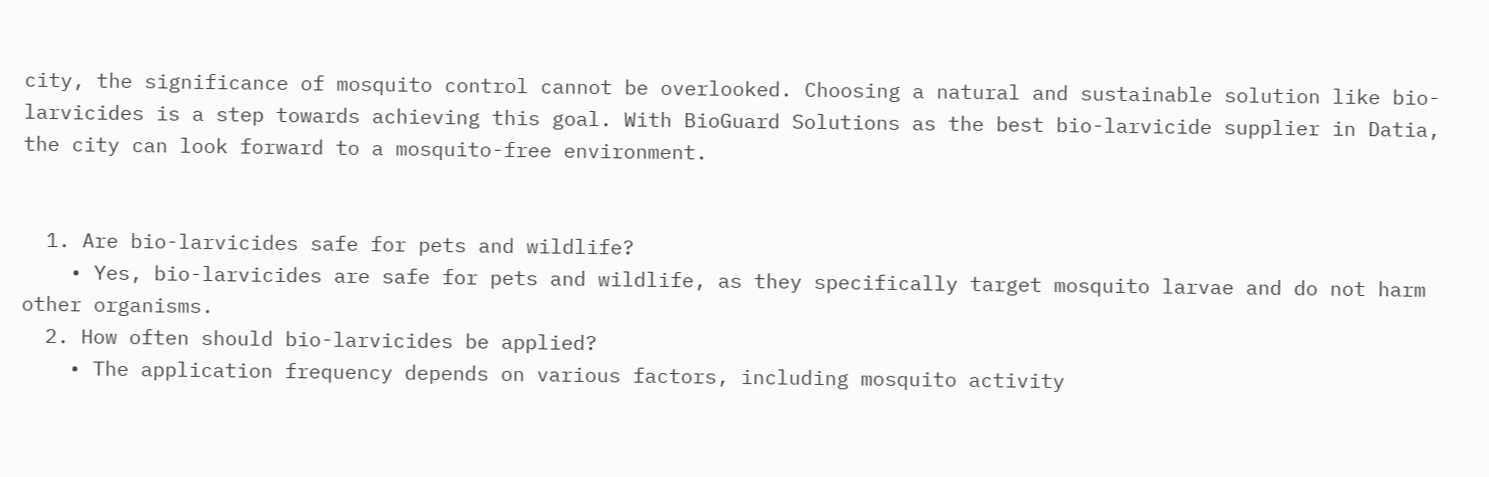city, the significance of mosquito control cannot be overlooked. Choosing a natural and sustainable solution like bio-larvicides is a step towards achieving this goal. With BioGuard Solutions as the best bio-larvicide supplier in Datia, the city can look forward to a mosquito-free environment.


  1. Are bio-larvicides safe for pets and wildlife?
    • Yes, bio-larvicides are safe for pets and wildlife, as they specifically target mosquito larvae and do not harm other organisms.
  2. How often should bio-larvicides be applied?
    • The application frequency depends on various factors, including mosquito activity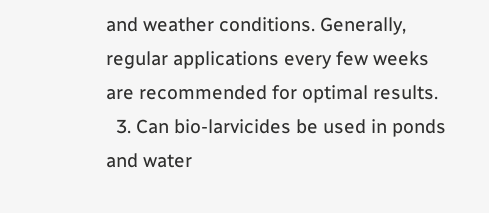and weather conditions. Generally, regular applications every few weeks are recommended for optimal results.
  3. Can bio-larvicides be used in ponds and water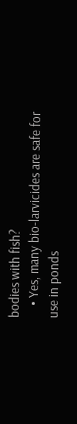bodies with fish?
    • Yes, many bio-larvicides are safe for use in ponds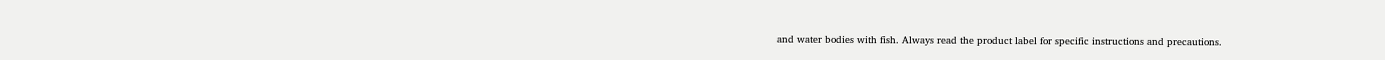and water bodies with fish. Always read the product label for specific instructions and precautions.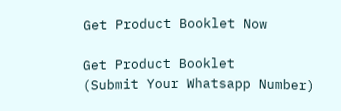Get Product Booklet Now

Get Product Booklet
(Submit Your Whatsapp Number)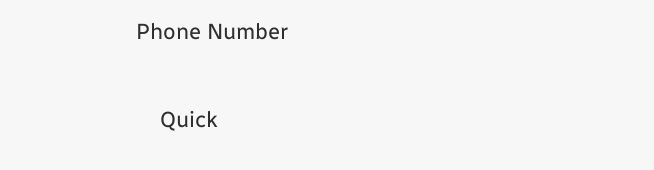Phone Number

    Quick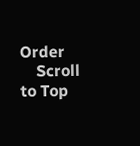Order
    Scroll to Top